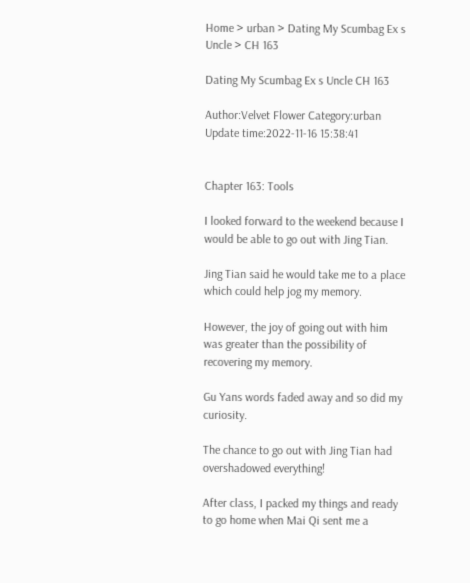Home > urban > Dating My Scumbag Ex s Uncle > CH 163

Dating My Scumbag Ex s Uncle CH 163

Author:Velvet Flower Category:urban Update time:2022-11-16 15:38:41


Chapter 163: Tools

I looked forward to the weekend because I would be able to go out with Jing Tian.

Jing Tian said he would take me to a place which could help jog my memory.

However, the joy of going out with him was greater than the possibility of recovering my memory.

Gu Yans words faded away and so did my curiosity.

The chance to go out with Jing Tian had overshadowed everything!

After class, I packed my things and ready to go home when Mai Qi sent me a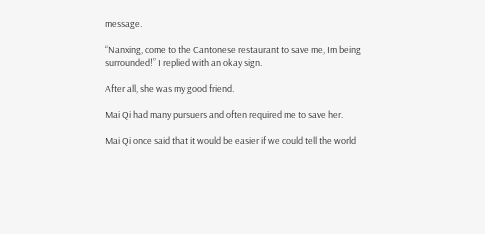message.

“Nanxing, come to the Cantonese restaurant to save me, Im being surrounded!” I replied with an okay sign.

After all, she was my good friend.

Mai Qi had many pursuers and often required me to save her.

Mai Qi once said that it would be easier if we could tell the world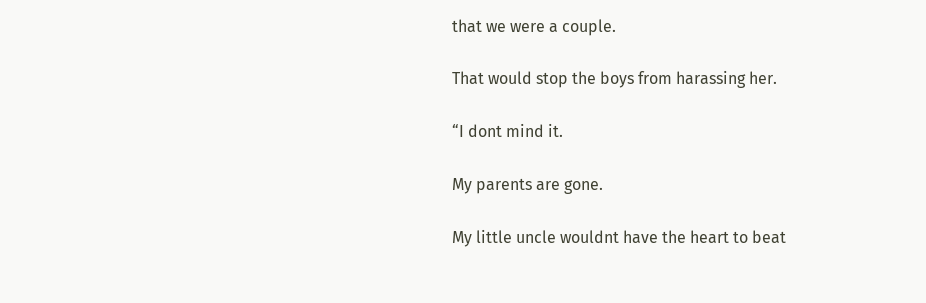that we were a couple.

That would stop the boys from harassing her.

“I dont mind it.

My parents are gone.

My little uncle wouldnt have the heart to beat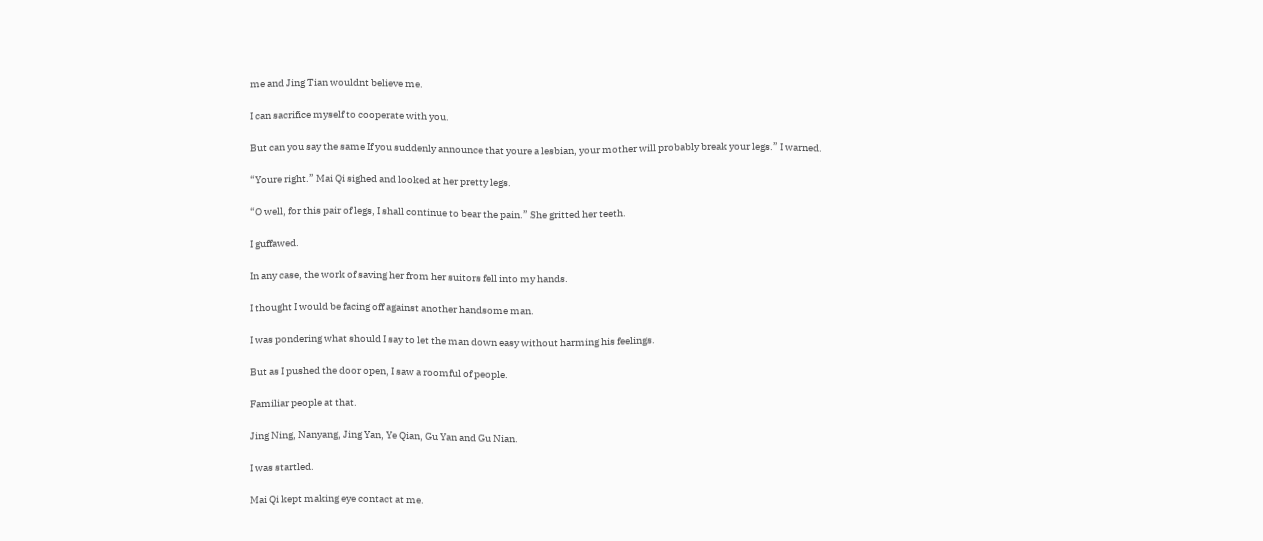me and Jing Tian wouldnt believe me.

I can sacrifice myself to cooperate with you.

But can you say the same If you suddenly announce that youre a lesbian, your mother will probably break your legs.” I warned.

“Youre right.” Mai Qi sighed and looked at her pretty legs.

“O well, for this pair of legs, I shall continue to bear the pain.” She gritted her teeth.

I guffawed.

In any case, the work of saving her from her suitors fell into my hands.

I thought I would be facing off against another handsome man.

I was pondering what should I say to let the man down easy without harming his feelings.

But as I pushed the door open, I saw a roomful of people.

Familiar people at that.

Jing Ning, Nanyang, Jing Yan, Ye Qian, Gu Yan and Gu Nian.

I was startled.

Mai Qi kept making eye contact at me.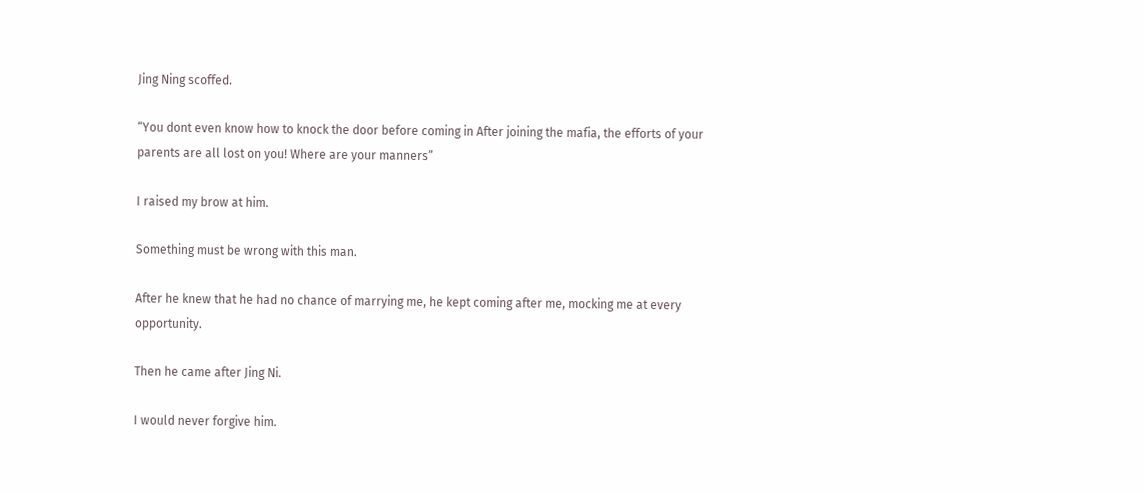Jing Ning scoffed.

“You dont even know how to knock the door before coming in After joining the mafia, the efforts of your parents are all lost on you! Where are your manners”

I raised my brow at him.

Something must be wrong with this man.

After he knew that he had no chance of marrying me, he kept coming after me, mocking me at every opportunity.

Then he came after Jing Ni.

I would never forgive him.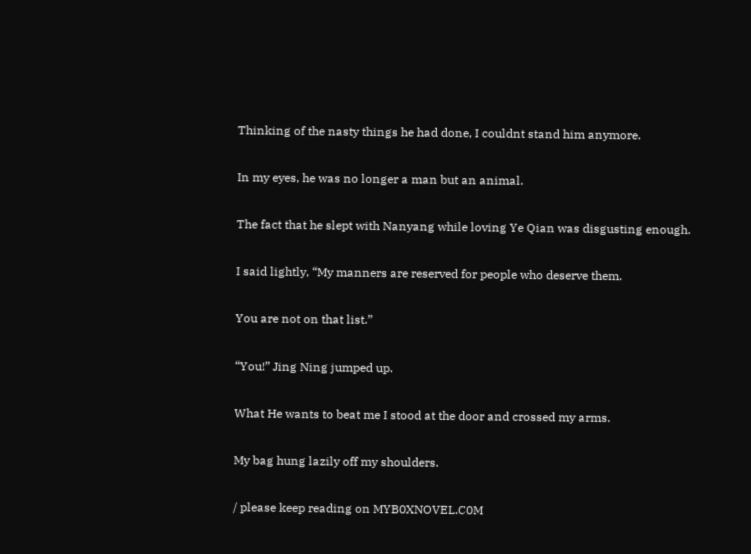Thinking of the nasty things he had done, I couldnt stand him anymore.

In my eyes, he was no longer a man but an animal.

The fact that he slept with Nanyang while loving Ye Qian was disgusting enough.

I said lightly, “My manners are reserved for people who deserve them.

You are not on that list.”

“You!” Jing Ning jumped up.

What He wants to beat me I stood at the door and crossed my arms.

My bag hung lazily off my shoulders.

/ please keep reading on MYB0XNOVEL.C0M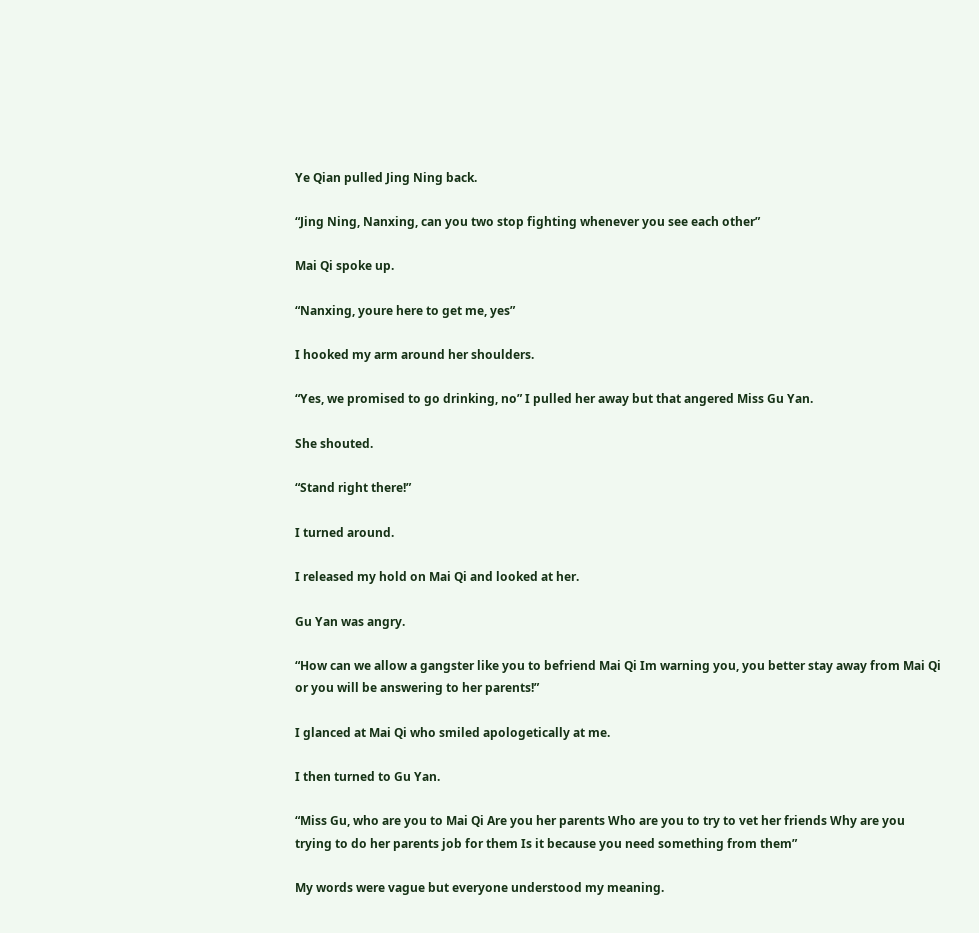Ye Qian pulled Jing Ning back.

“Jing Ning, Nanxing, can you two stop fighting whenever you see each other”

Mai Qi spoke up.

“Nanxing, youre here to get me, yes”

I hooked my arm around her shoulders.

“Yes, we promised to go drinking, no” I pulled her away but that angered Miss Gu Yan.

She shouted.

“Stand right there!”

I turned around.

I released my hold on Mai Qi and looked at her.

Gu Yan was angry.

“How can we allow a gangster like you to befriend Mai Qi Im warning you, you better stay away from Mai Qi or you will be answering to her parents!”

I glanced at Mai Qi who smiled apologetically at me.

I then turned to Gu Yan.

“Miss Gu, who are you to Mai Qi Are you her parents Who are you to try to vet her friends Why are you trying to do her parents job for them Is it because you need something from them”

My words were vague but everyone understood my meaning.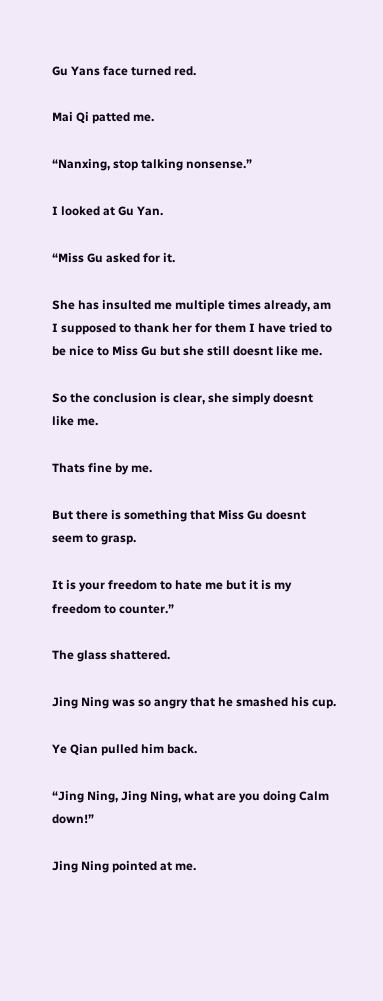Gu Yans face turned red.

Mai Qi patted me.

“Nanxing, stop talking nonsense.”

I looked at Gu Yan.

“Miss Gu asked for it.

She has insulted me multiple times already, am I supposed to thank her for them I have tried to be nice to Miss Gu but she still doesnt like me.

So the conclusion is clear, she simply doesnt like me.

Thats fine by me.

But there is something that Miss Gu doesnt seem to grasp.

It is your freedom to hate me but it is my freedom to counter.”

The glass shattered.

Jing Ning was so angry that he smashed his cup.

Ye Qian pulled him back.

“Jing Ning, Jing Ning, what are you doing Calm down!”

Jing Ning pointed at me.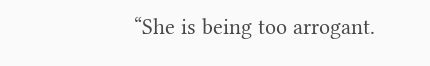“She is being too arrogant.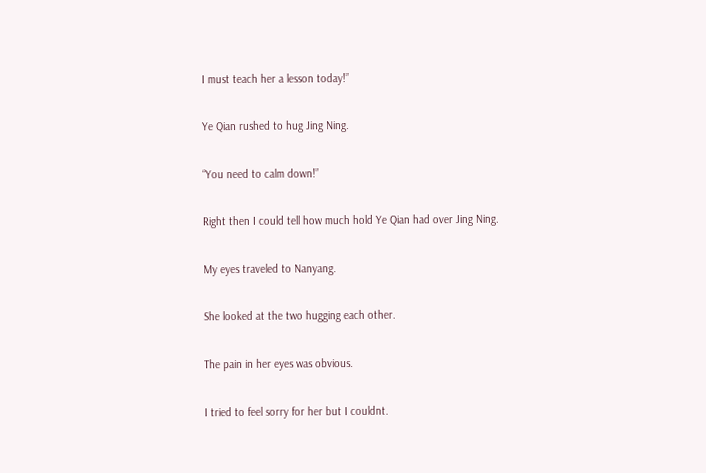I must teach her a lesson today!”

Ye Qian rushed to hug Jing Ning.

“You need to calm down!”

Right then I could tell how much hold Ye Qian had over Jing Ning.

My eyes traveled to Nanyang.

She looked at the two hugging each other.

The pain in her eyes was obvious.

I tried to feel sorry for her but I couldnt.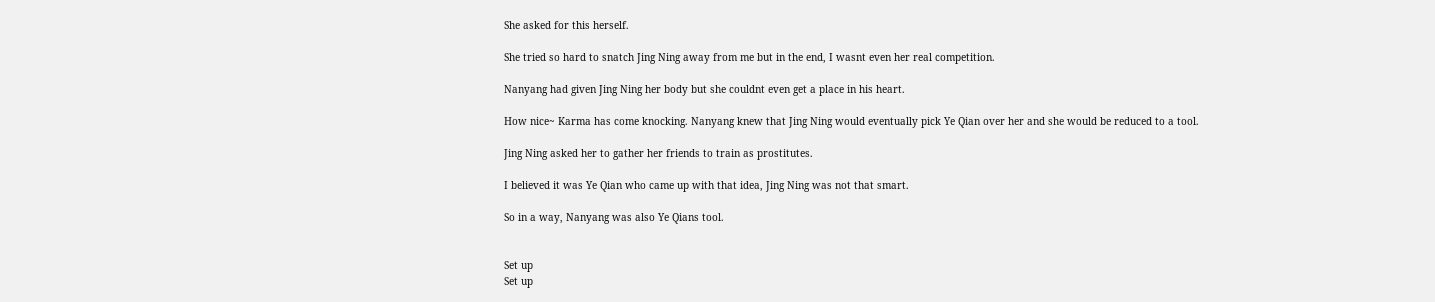She asked for this herself.

She tried so hard to snatch Jing Ning away from me but in the end, I wasnt even her real competition.

Nanyang had given Jing Ning her body but she couldnt even get a place in his heart.

How nice~ Karma has come knocking. Nanyang knew that Jing Ning would eventually pick Ye Qian over her and she would be reduced to a tool.

Jing Ning asked her to gather her friends to train as prostitutes.

I believed it was Ye Qian who came up with that idea, Jing Ning was not that smart.

So in a way, Nanyang was also Ye Qians tool.


Set up
Set up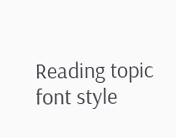Reading topic
font style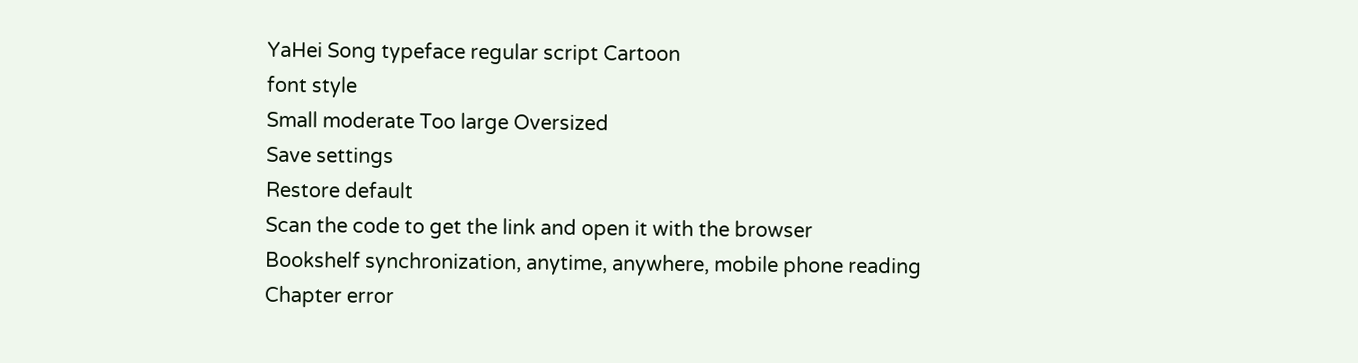YaHei Song typeface regular script Cartoon
font style
Small moderate Too large Oversized
Save settings
Restore default
Scan the code to get the link and open it with the browser
Bookshelf synchronization, anytime, anywhere, mobile phone reading
Chapter error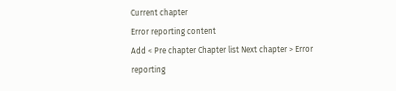Current chapter
Error reporting content
Add < Pre chapter Chapter list Next chapter > Error reporting